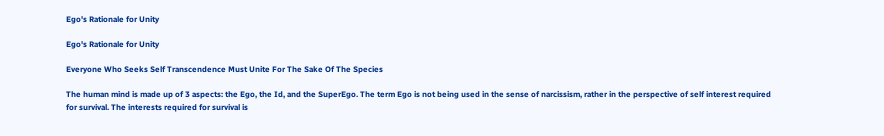Ego's Rationale for Unity

Ego's Rationale for Unity

Everyone Who Seeks Self Transcendence Must Unite For The Sake Of The Species

The human mind is made up of 3 aspects: the Ego, the Id, and the SuperEgo. The term Ego is not being used in the sense of narcissism, rather in the perspective of self interest required for survival. The interests required for survival is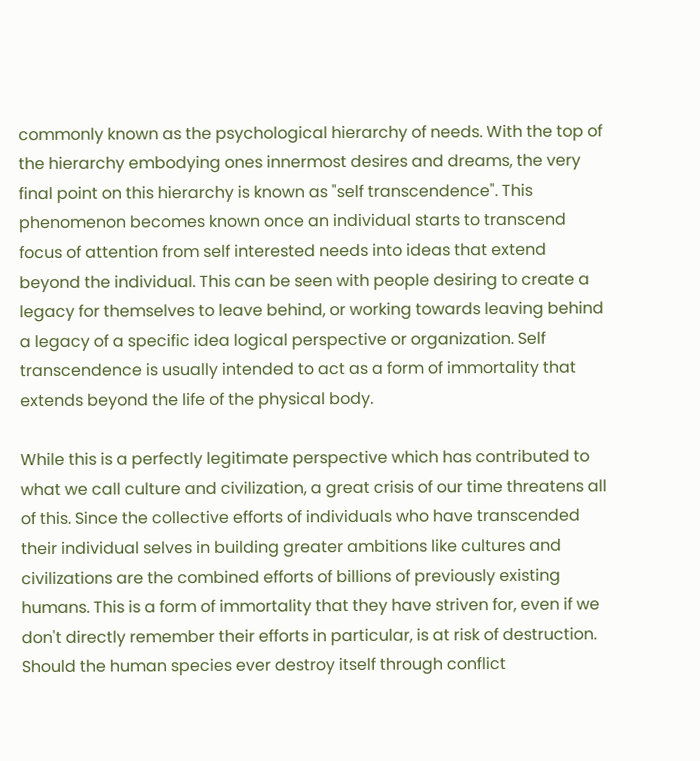commonly known as the psychological hierarchy of needs. With the top of the hierarchy embodying ones innermost desires and dreams, the very final point on this hierarchy is known as "self transcendence". This phenomenon becomes known once an individual starts to transcend focus of attention from self interested needs into ideas that extend beyond the individual. This can be seen with people desiring to create a legacy for themselves to leave behind, or working towards leaving behind a legacy of a specific idea logical perspective or organization. Self transcendence is usually intended to act as a form of immortality that extends beyond the life of the physical body.

While this is a perfectly legitimate perspective which has contributed to what we call culture and civilization, a great crisis of our time threatens all of this. Since the collective efforts of individuals who have transcended their individual selves in building greater ambitions like cultures and civilizations are the combined efforts of billions of previously existing humans. This is a form of immortality that they have striven for, even if we don't directly remember their efforts in particular, is at risk of destruction. Should the human species ever destroy itself through conflict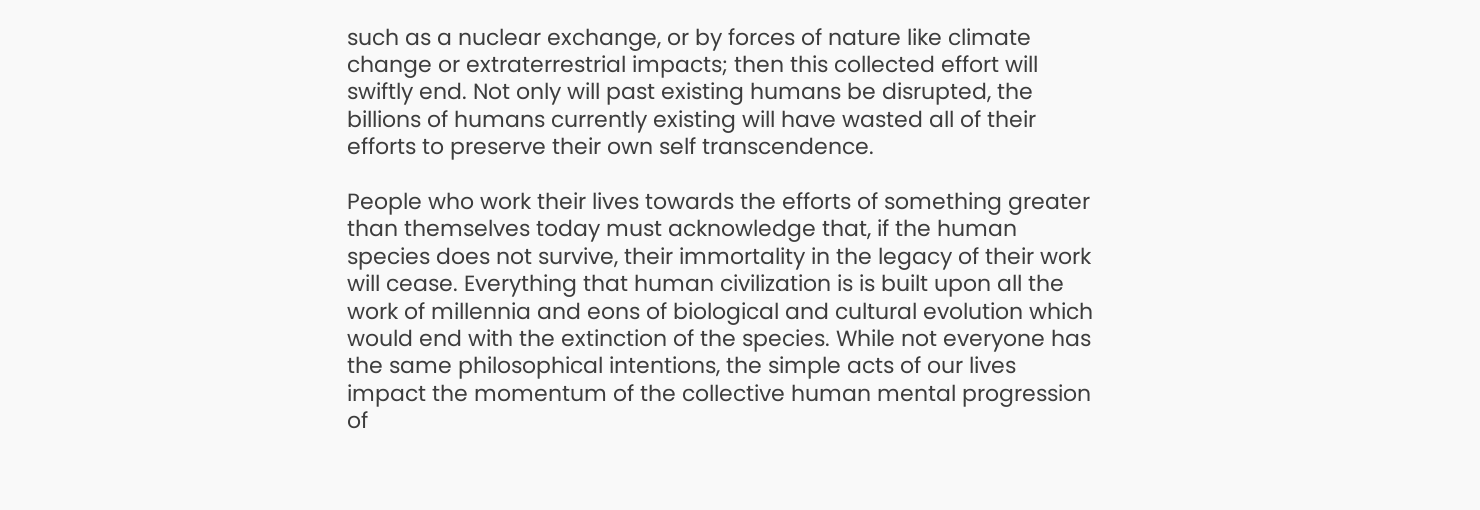such as a nuclear exchange, or by forces of nature like climate change or extraterrestrial impacts; then this collected effort will swiftly end. Not only will past existing humans be disrupted, the billions of humans currently existing will have wasted all of their efforts to preserve their own self transcendence.

People who work their lives towards the efforts of something greater than themselves today must acknowledge that, if the human species does not survive, their immortality in the legacy of their work will cease. Everything that human civilization is is built upon all the work of millennia and eons of biological and cultural evolution which would end with the extinction of the species. While not everyone has the same philosophical intentions, the simple acts of our lives impact the momentum of the collective human mental progression of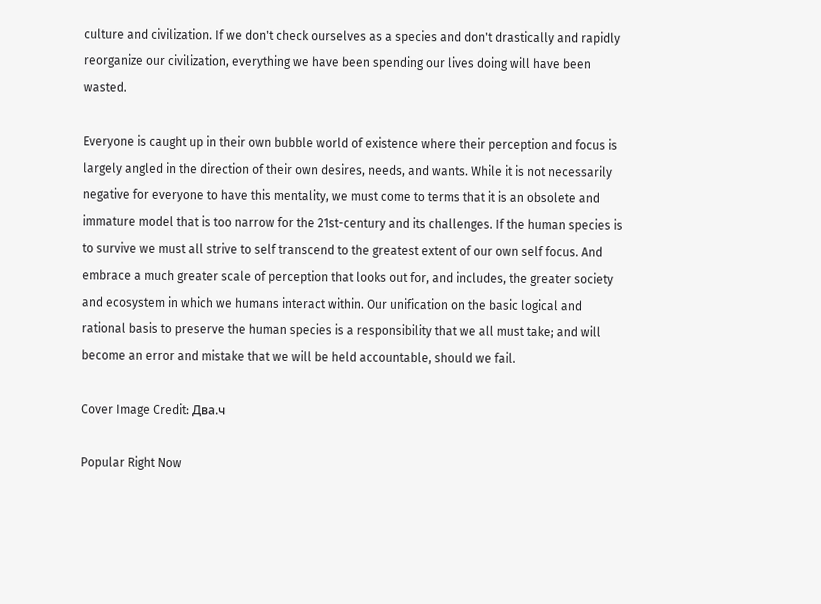culture and civilization. If we don't check ourselves as a species and don't drastically and rapidly reorganize our civilization, everything we have been spending our lives doing will have been wasted.

Everyone is caught up in their own bubble world of existence where their perception and focus is largely angled in the direction of their own desires, needs, and wants. While it is not necessarily negative for everyone to have this mentality, we must come to terms that it is an obsolete and immature model that is too narrow for the 21st-century and its challenges. If the human species is to survive we must all strive to self transcend to the greatest extent of our own self focus. And embrace a much greater scale of perception that looks out for, and includes, the greater society and ecosystem in which we humans interact within. Our unification on the basic logical and rational basis to preserve the human species is a responsibility that we all must take; and will become an error and mistake that we will be held accountable, should we fail.

Cover Image Credit: Два.ч

Popular Right Now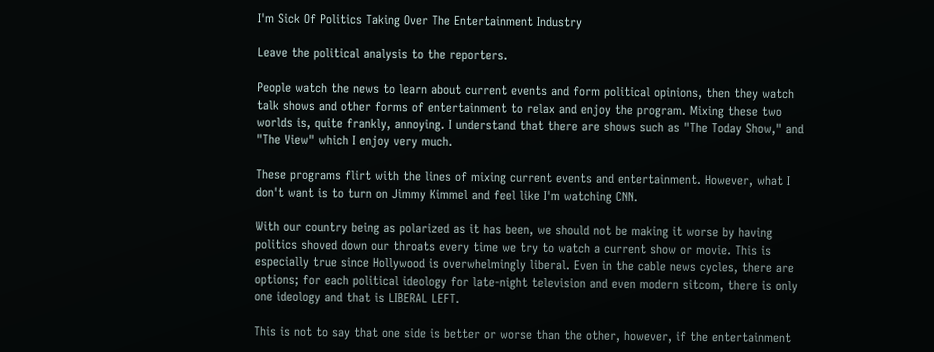I'm Sick Of Politics Taking Over The Entertainment Industry

Leave the political analysis to the reporters.

People watch the news to learn about current events and form political opinions, then they watch talk shows and other forms of entertainment to relax and enjoy the program. Mixing these two worlds is, quite frankly, annoying. I understand that there are shows such as "The Today Show," and "The View" which I enjoy very much.

These programs flirt with the lines of mixing current events and entertainment. However, what I don't want is to turn on Jimmy Kimmel and feel like I'm watching CNN.

With our country being as polarized as it has been, we should not be making it worse by having politics shoved down our throats every time we try to watch a current show or movie. This is especially true since Hollywood is overwhelmingly liberal. Even in the cable news cycles, there are options; for each political ideology for late-night television and even modern sitcom, there is only one ideology and that is LIBERAL LEFT.

This is not to say that one side is better or worse than the other, however, if the entertainment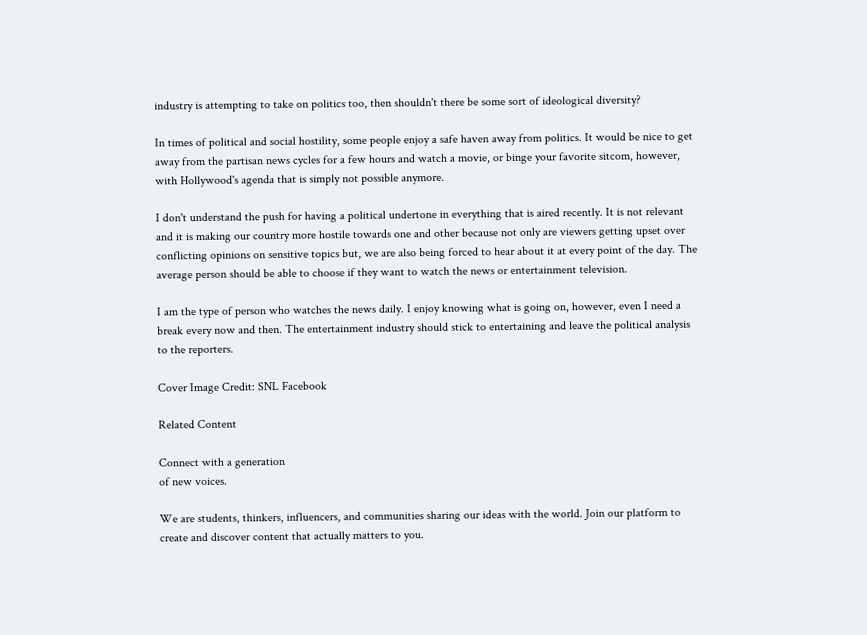industry is attempting to take on politics too, then shouldn't there be some sort of ideological diversity?

In times of political and social hostility, some people enjoy a safe haven away from politics. It would be nice to get away from the partisan news cycles for a few hours and watch a movie, or binge your favorite sitcom, however, with Hollywood's agenda that is simply not possible anymore.

I don't understand the push for having a political undertone in everything that is aired recently. It is not relevant and it is making our country more hostile towards one and other because not only are viewers getting upset over conflicting opinions on sensitive topics but, we are also being forced to hear about it at every point of the day. The average person should be able to choose if they want to watch the news or entertainment television.

I am the type of person who watches the news daily. I enjoy knowing what is going on, however, even I need a break every now and then. The entertainment industry should stick to entertaining and leave the political analysis to the reporters.

Cover Image Credit: SNL Facebook

Related Content

Connect with a generation
of new voices.

We are students, thinkers, influencers, and communities sharing our ideas with the world. Join our platform to create and discover content that actually matters to you.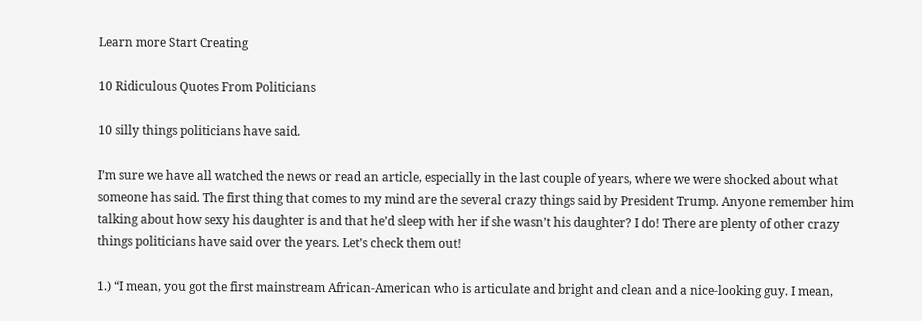Learn more Start Creating

10 Ridiculous Quotes From Politicians

10 silly things politicians have said.

I’m sure we have all watched the news or read an article, especially in the last couple of years, where we were shocked about what someone has said. The first thing that comes to my mind are the several crazy things said by President Trump. Anyone remember him talking about how sexy his daughter is and that he’d sleep with her if she wasn’t his daughter? I do! There are plenty of other crazy things politicians have said over the years. Let’s check them out!

1.) “I mean, you got the first mainstream African-American who is articulate and bright and clean and a nice-looking guy. I mean,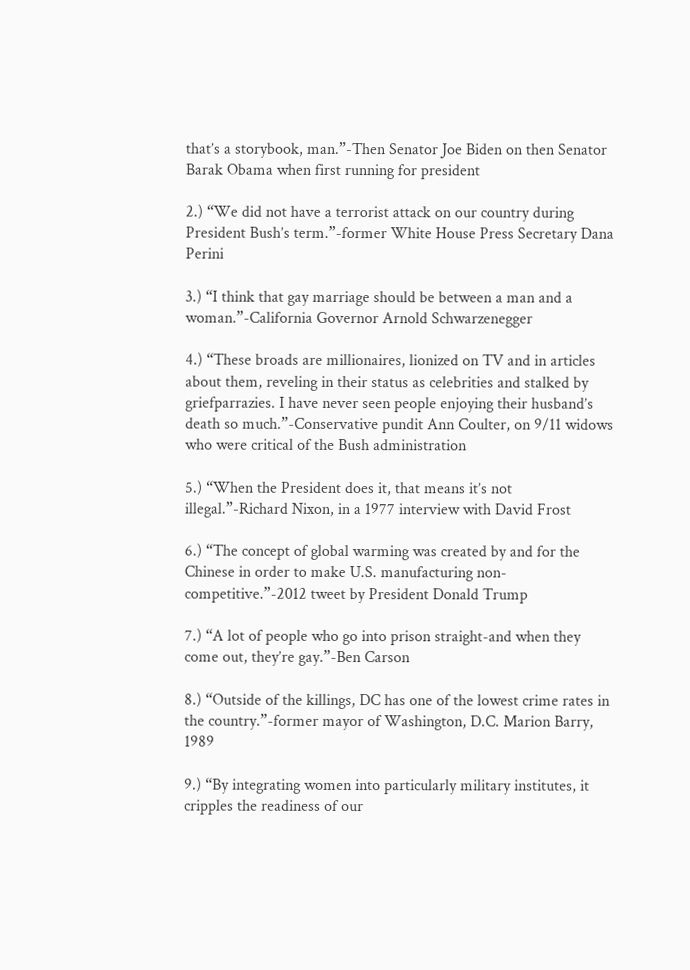that’s a storybook, man.”-Then Senator Joe Biden on then Senator Barak Obama when first running for president

2.) “We did not have a terrorist attack on our country during President Bush’s term.”-former White House Press Secretary Dana Perini

3.) “I think that gay marriage should be between a man and a woman.”-California Governor Arnold Schwarzenegger

4.) “These broads are millionaires, lionized on TV and in articles about them, reveling in their status as celebrities and stalked by griefparrazies. I have never seen people enjoying their husband’s death so much.”-Conservative pundit Ann Coulter, on 9/11 widows who were critical of the Bush administration

5.) “When the President does it, that means it’s not illegal.”-Richard Nixon, in a 1977 interview with David Frost

6.) “The concept of global warming was created by and for the Chinese in order to make U.S. manufacturing non-competitive.”-2012 tweet by President Donald Trump

7.) “A lot of people who go into prison straight-and when they come out, they’re gay.”-Ben Carson

8.) “Outside of the killings, DC has one of the lowest crime rates in the country.”-former mayor of Washington, D.C. Marion Barry, 1989

9.) “By integrating women into particularly military institutes, it cripples the readiness of our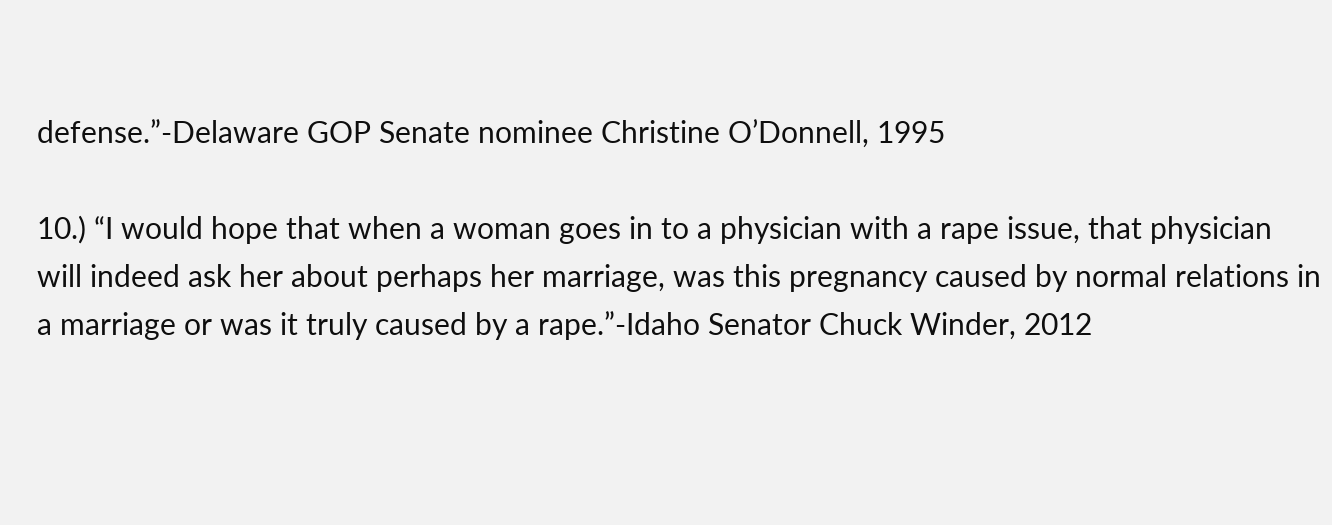defense.”-Delaware GOP Senate nominee Christine O’Donnell, 1995

10.) “I would hope that when a woman goes in to a physician with a rape issue, that physician will indeed ask her about perhaps her marriage, was this pregnancy caused by normal relations in a marriage or was it truly caused by a rape.”-Idaho Senator Chuck Winder, 2012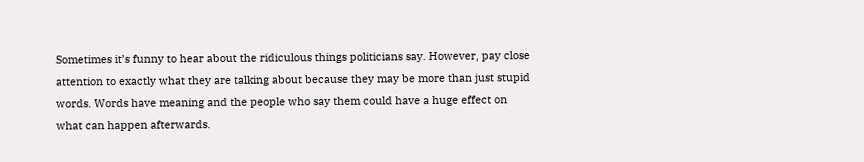Sometimes it’s funny to hear about the ridiculous things politicians say. However, pay close attention to exactly what they are talking about because they may be more than just stupid words. Words have meaning and the people who say them could have a huge effect on what can happen afterwards.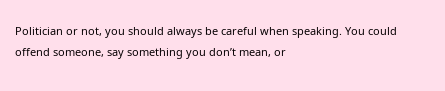Politician or not, you should always be careful when speaking. You could offend someone, say something you don’t mean, or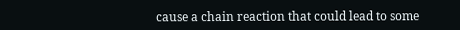cause a chain reaction that could lead to some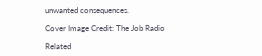unwanted consequences.

Cover Image Credit: The Job Radio

Related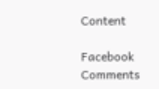Content

Facebook Comments